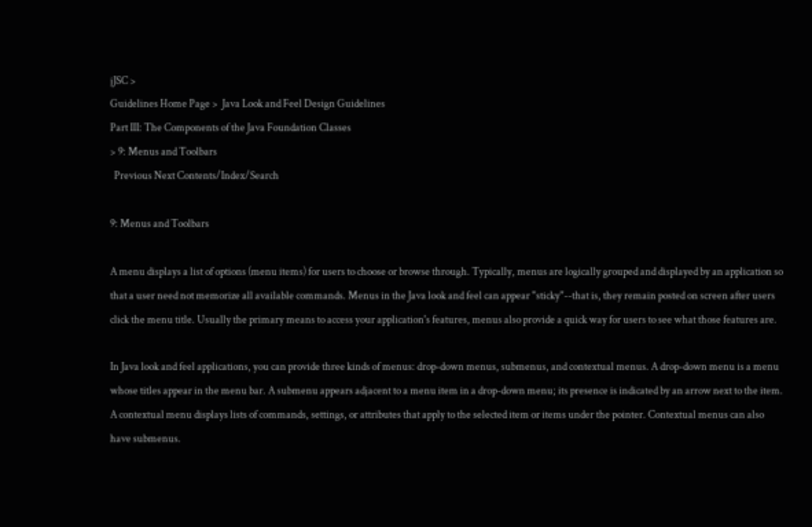jJSC >
Guidelines Home Page >  Java Look and Feel Design Guidelines
Part III: The Components of the Java Foundation Classes
> 9: Menus and Toolbars
  Previous Next Contents/Index/Search

9: Menus and Toolbars

A menu displays a list of options (menu items) for users to choose or browse through. Typically, menus are logically grouped and displayed by an application so that a user need not memorize all available commands. Menus in the Java look and feel can appear "sticky"--that is, they remain posted on screen after users click the menu title. Usually the primary means to access your application's features, menus also provide a quick way for users to see what those features are.

In Java look and feel applications, you can provide three kinds of menus: drop-down menus, submenus, and contextual menus. A drop-down menu is a menu whose titles appear in the menu bar. A submenu appears adjacent to a menu item in a drop-down menu; its presence is indicated by an arrow next to the item. A contextual menu displays lists of commands, settings, or attributes that apply to the selected item or items under the pointer. Contextual menus can also have submenus.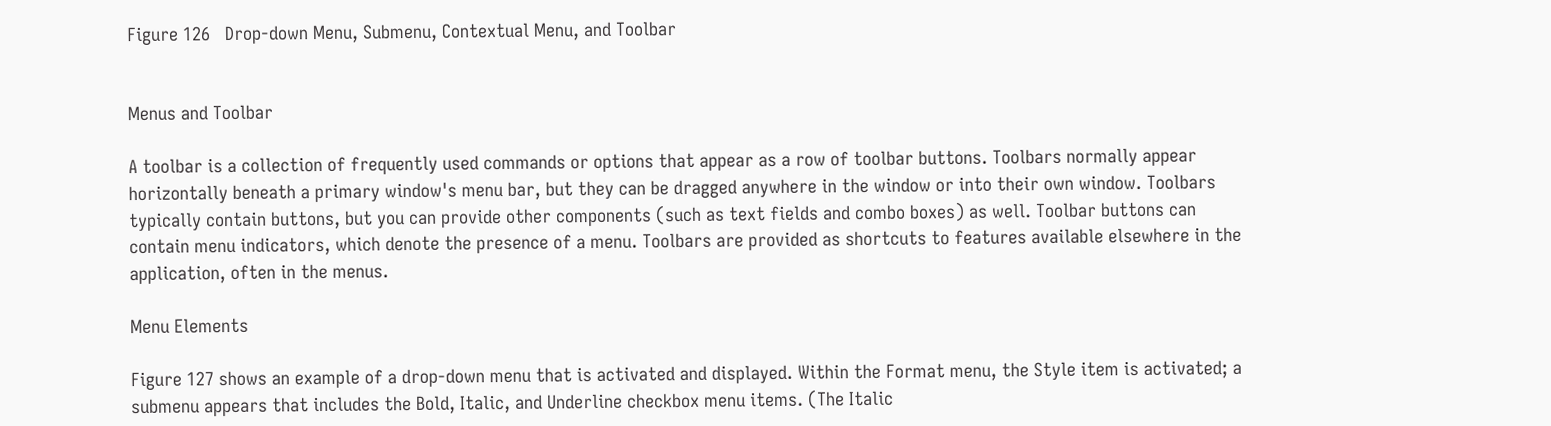Figure 126   Drop-down Menu, Submenu, Contextual Menu, and Toolbar


Menus and Toolbar

A toolbar is a collection of frequently used commands or options that appear as a row of toolbar buttons. Toolbars normally appear horizontally beneath a primary window's menu bar, but they can be dragged anywhere in the window or into their own window. Toolbars typically contain buttons, but you can provide other components (such as text fields and combo boxes) as well. Toolbar buttons can contain menu indicators, which denote the presence of a menu. Toolbars are provided as shortcuts to features available elsewhere in the application, often in the menus.

Menu Elements

Figure 127 shows an example of a drop-down menu that is activated and displayed. Within the Format menu, the Style item is activated; a submenu appears that includes the Bold, Italic, and Underline checkbox menu items. (The Italic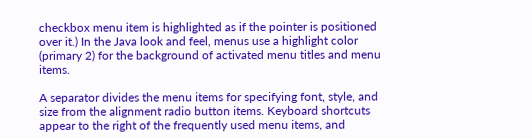checkbox menu item is highlighted as if the pointer is positioned over it.) In the Java look and feel, menus use a highlight color (primary 2) for the background of activated menu titles and menu items.

A separator divides the menu items for specifying font, style, and size from the alignment radio button items. Keyboard shortcuts appear to the right of the frequently used menu items, and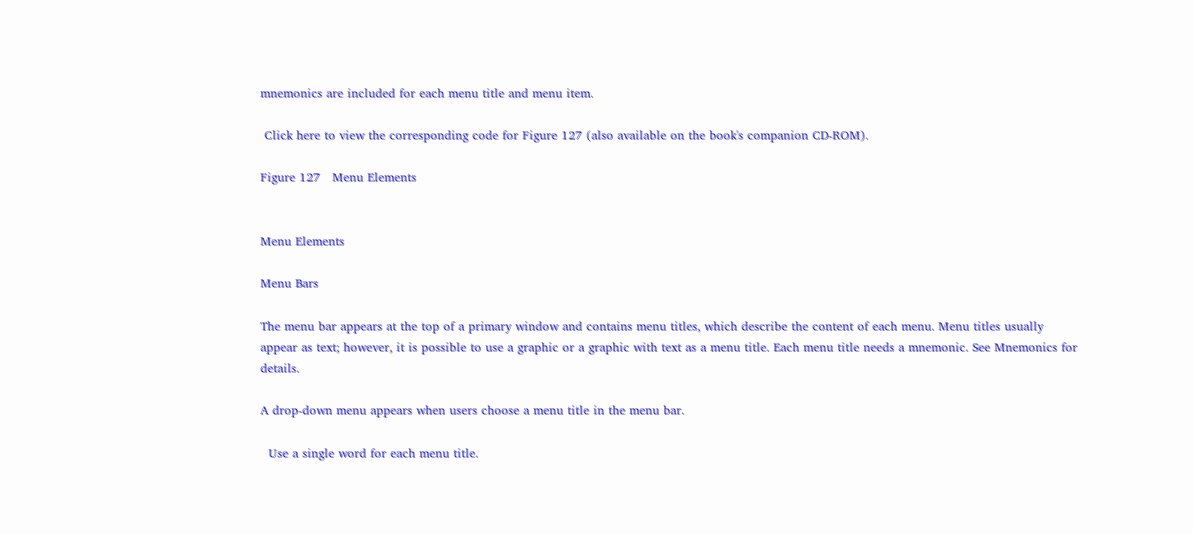mnemonics are included for each menu title and menu item.

 Click here to view the corresponding code for Figure 127 (also available on the book's companion CD-ROM).

Figure 127   Menu Elements


Menu Elements

Menu Bars

The menu bar appears at the top of a primary window and contains menu titles, which describe the content of each menu. Menu titles usually appear as text; however, it is possible to use a graphic or a graphic with text as a menu title. Each menu title needs a mnemonic. See Mnemonics for details.

A drop-down menu appears when users choose a menu title in the menu bar.

  Use a single word for each menu title.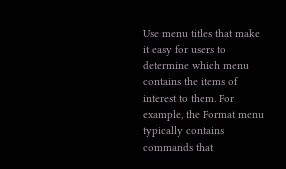Use menu titles that make it easy for users to determine which menu contains the items of interest to them. For example, the Format menu typically contains commands that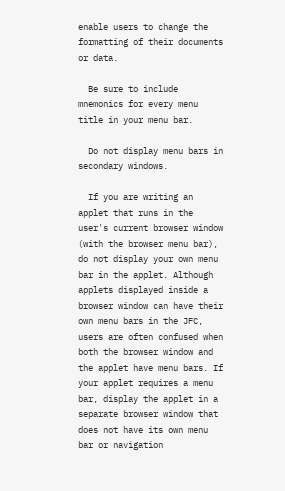enable users to change the formatting of their documents or data.

  Be sure to include mnemonics for every menu title in your menu bar.

  Do not display menu bars in secondary windows.

  If you are writing an applet that runs in the user's current browser window (with the browser menu bar), do not display your own menu bar in the applet. Although applets displayed inside a browser window can have their own menu bars in the JFC, users are often confused when both the browser window and the applet have menu bars. If your applet requires a menu bar, display the applet in a separate browser window that does not have its own menu bar or navigation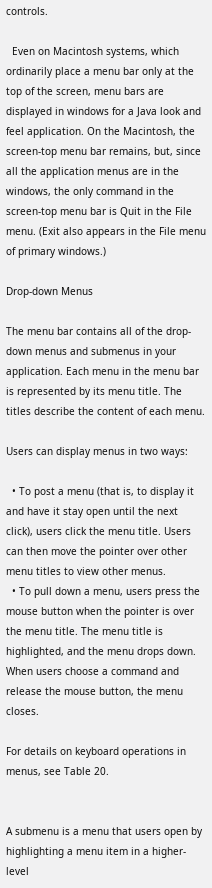controls.

  Even on Macintosh systems, which ordinarily place a menu bar only at the top of the screen, menu bars are displayed in windows for a Java look and feel application. On the Macintosh, the screen-top menu bar remains, but, since all the application menus are in the windows, the only command in the screen-top menu bar is Quit in the File menu. (Exit also appears in the File menu of primary windows.)

Drop-down Menus

The menu bar contains all of the drop-down menus and submenus in your application. Each menu in the menu bar is represented by its menu title. The titles describe the content of each menu.

Users can display menus in two ways:

  • To post a menu (that is, to display it and have it stay open until the next click), users click the menu title. Users can then move the pointer over other menu titles to view other menus.
  • To pull down a menu, users press the mouse button when the pointer is over the menu title. The menu title is highlighted, and the menu drops down. When users choose a command and release the mouse button, the menu closes.

For details on keyboard operations in menus, see Table 20.


A submenu is a menu that users open by highlighting a menu item in a higher-level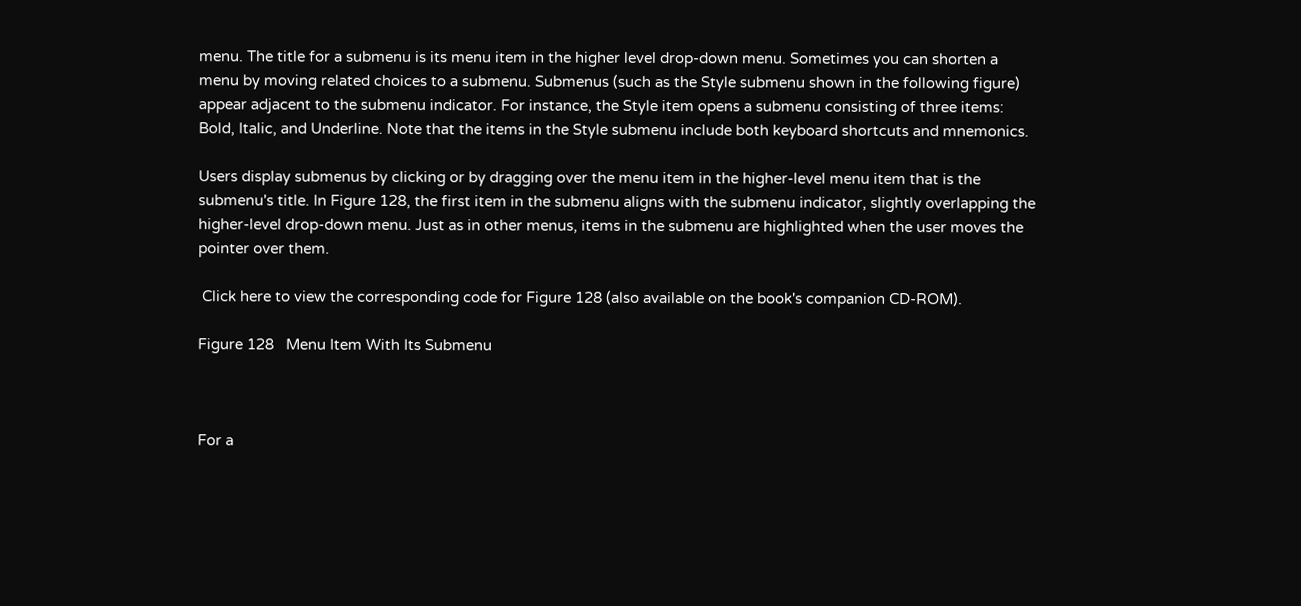menu. The title for a submenu is its menu item in the higher level drop-down menu. Sometimes you can shorten a menu by moving related choices to a submenu. Submenus (such as the Style submenu shown in the following figure) appear adjacent to the submenu indicator. For instance, the Style item opens a submenu consisting of three items: Bold, Italic, and Underline. Note that the items in the Style submenu include both keyboard shortcuts and mnemonics.

Users display submenus by clicking or by dragging over the menu item in the higher-level menu item that is the submenu's title. In Figure 128, the first item in the submenu aligns with the submenu indicator, slightly overlapping the higher-level drop-down menu. Just as in other menus, items in the submenu are highlighted when the user moves the pointer over them.

 Click here to view the corresponding code for Figure 128 (also available on the book's companion CD-ROM).

Figure 128   Menu Item With Its Submenu



For a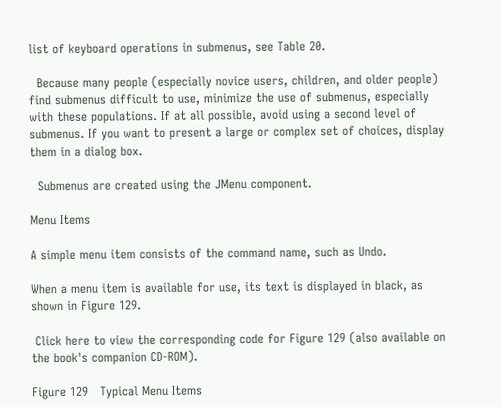list of keyboard operations in submenus, see Table 20.

  Because many people (especially novice users, children, and older people) find submenus difficult to use, minimize the use of submenus, especially with these populations. If at all possible, avoid using a second level of submenus. If you want to present a large or complex set of choices, display them in a dialog box.

  Submenus are created using the JMenu component.

Menu Items

A simple menu item consists of the command name, such as Undo.

When a menu item is available for use, its text is displayed in black, as shown in Figure 129.

 Click here to view the corresponding code for Figure 129 (also available on the book's companion CD-ROM).

Figure 129   Typical Menu Items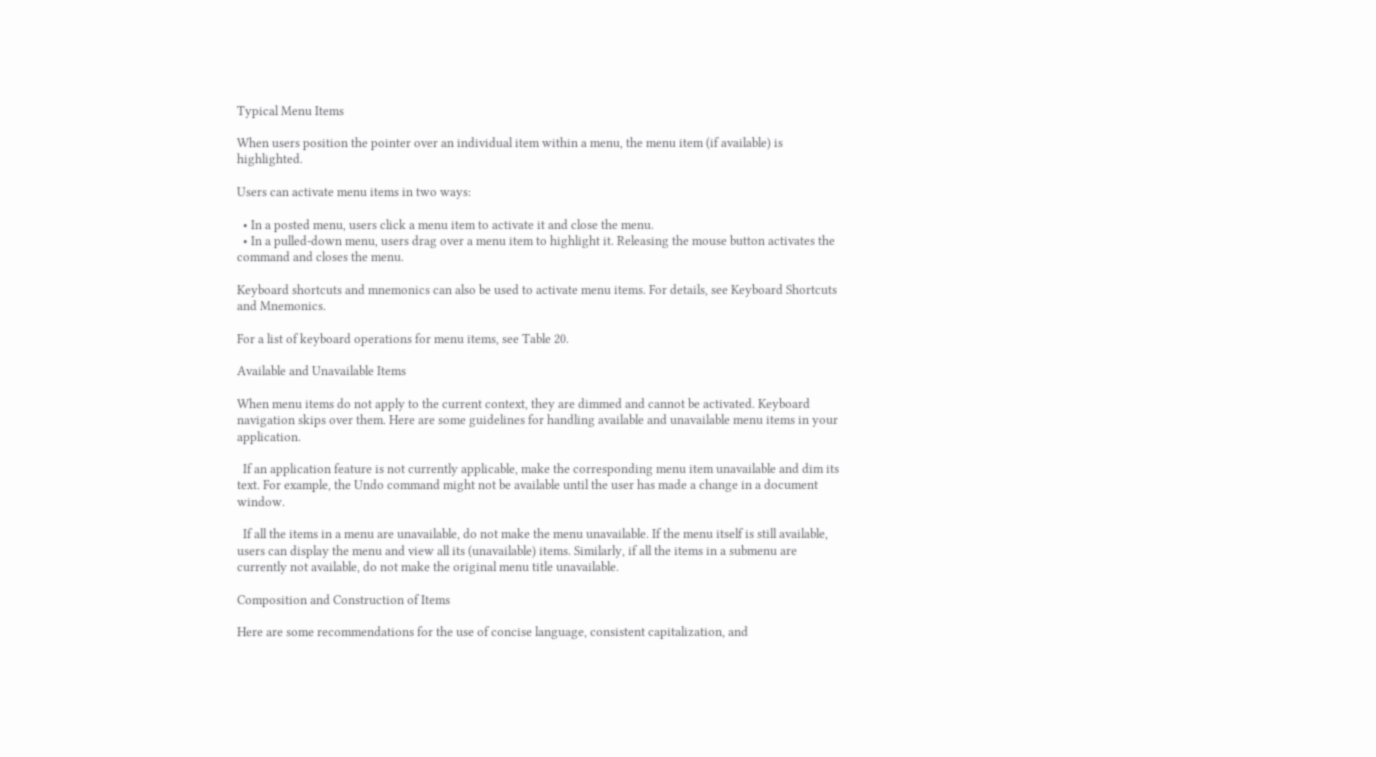Typical Menu Items

When users position the pointer over an individual item within a menu, the menu item (if available) is highlighted.

Users can activate menu items in two ways:

  • In a posted menu, users click a menu item to activate it and close the menu.
  • In a pulled-down menu, users drag over a menu item to highlight it. Releasing the mouse button activates the command and closes the menu.

Keyboard shortcuts and mnemonics can also be used to activate menu items. For details, see Keyboard Shortcuts and Mnemonics.

For a list of keyboard operations for menu items, see Table 20.

Available and Unavailable Items

When menu items do not apply to the current context, they are dimmed and cannot be activated. Keyboard navigation skips over them. Here are some guidelines for handling available and unavailable menu items in your application.

  If an application feature is not currently applicable, make the corresponding menu item unavailable and dim its text. For example, the Undo command might not be available until the user has made a change in a document window.

  If all the items in a menu are unavailable, do not make the menu unavailable. If the menu itself is still available, users can display the menu and view all its (unavailable) items. Similarly, if all the items in a submenu are currently not available, do not make the original menu title unavailable.

Composition and Construction of Items

Here are some recommendations for the use of concise language, consistent capitalization, and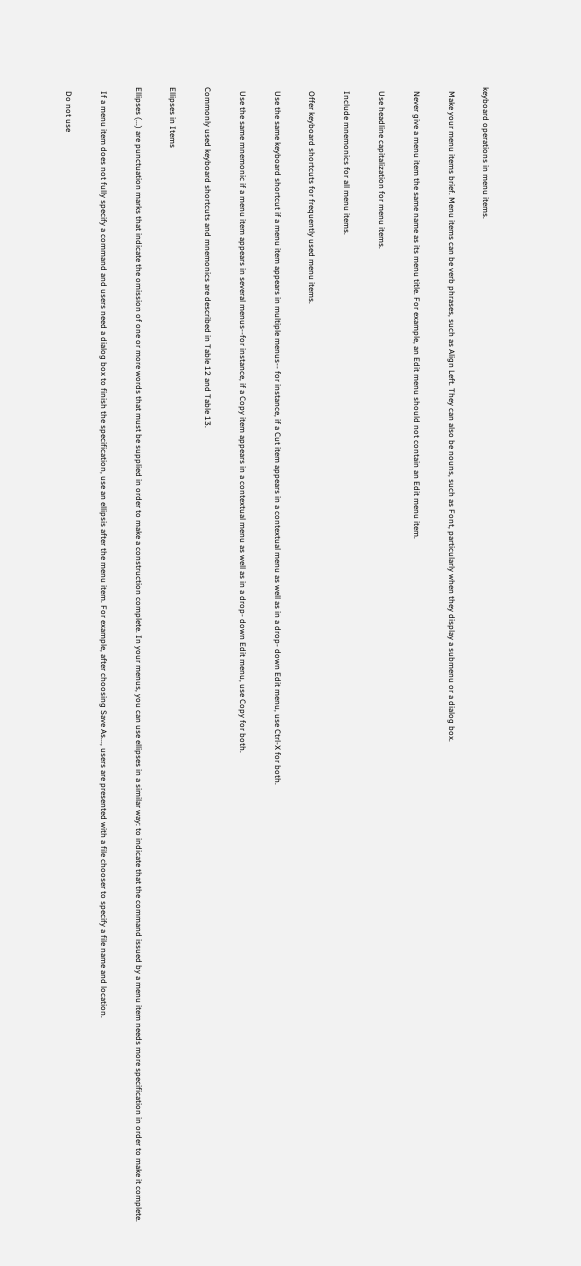keyboard operations in menu items.

  Make your menu items brief. Menu items can be verb phrases, such as Align Left. They can also be nouns, such as Font, particularly when they display a submenu or a dialog box.

  Never give a menu item the same name as its menu title. For example, an Edit menu should not contain an Edit menu item.

  Use headline capitalization for menu items.

  Include mnemonics for all menu items.

  Offer keyboard shortcuts for frequently used menu items.

  Use the same keyboard shortcut if a menu item appears in multiple menus-- for instance, if a Cut item appears in a contextual menu as well as in a drop- down Edit menu, use Ctrl-X for both.

  Use the same mnemonic if a menu item appears in several menus--for instance, if a Copy item appears in a contextual menu as well as in a drop- down Edit menu, use Copy for both.

Commonly used keyboard shortcuts and mnemonics are described in Table 12 and Table 13.

Ellipses in Items

Ellipses (...) are punctuation marks that indicate the omission of one or more words that must be supplied in order to make a construction complete. In your menus, you can use ellipses in a similar way: to indicate that the command issued by a menu item needs more specification in order to make it complete.

  If a menu item does not fully specify a command and users need a dialog box to finish the specification, use an ellipsis after the menu item. For example, after choosing Save As..., users are presented with a file chooser to specify a file name and location.

  Do not use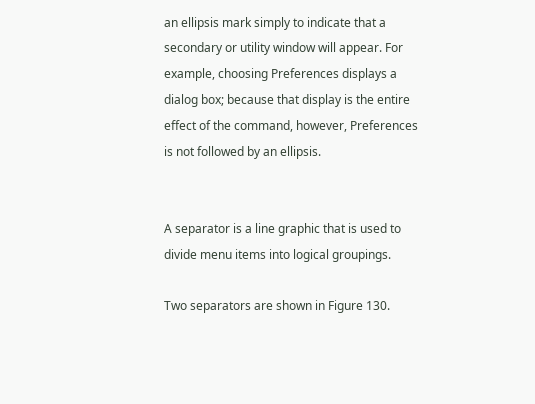an ellipsis mark simply to indicate that a secondary or utility window will appear. For example, choosing Preferences displays a dialog box; because that display is the entire effect of the command, however, Preferences is not followed by an ellipsis.


A separator is a line graphic that is used to divide menu items into logical groupings.

Two separators are shown in Figure 130.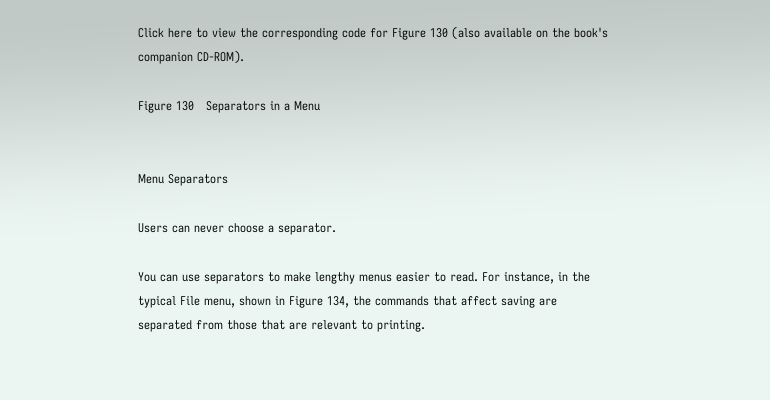Click here to view the corresponding code for Figure 130 (also available on the book's companion CD-ROM).

Figure 130   Separators in a Menu


Menu Separators

Users can never choose a separator.

You can use separators to make lengthy menus easier to read. For instance, in the typical File menu, shown in Figure 134, the commands that affect saving are separated from those that are relevant to printing.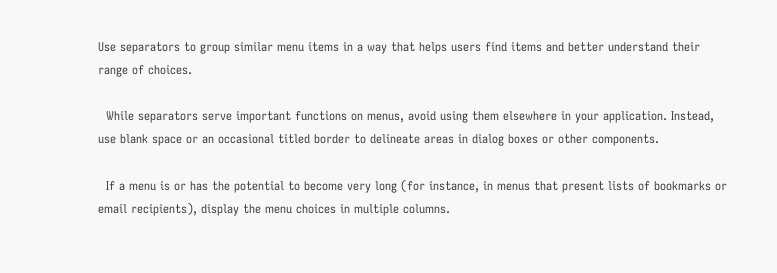Use separators to group similar menu items in a way that helps users find items and better understand their range of choices.

  While separators serve important functions on menus, avoid using them elsewhere in your application. Instead, use blank space or an occasional titled border to delineate areas in dialog boxes or other components.

  If a menu is or has the potential to become very long (for instance, in menus that present lists of bookmarks or email recipients), display the menu choices in multiple columns.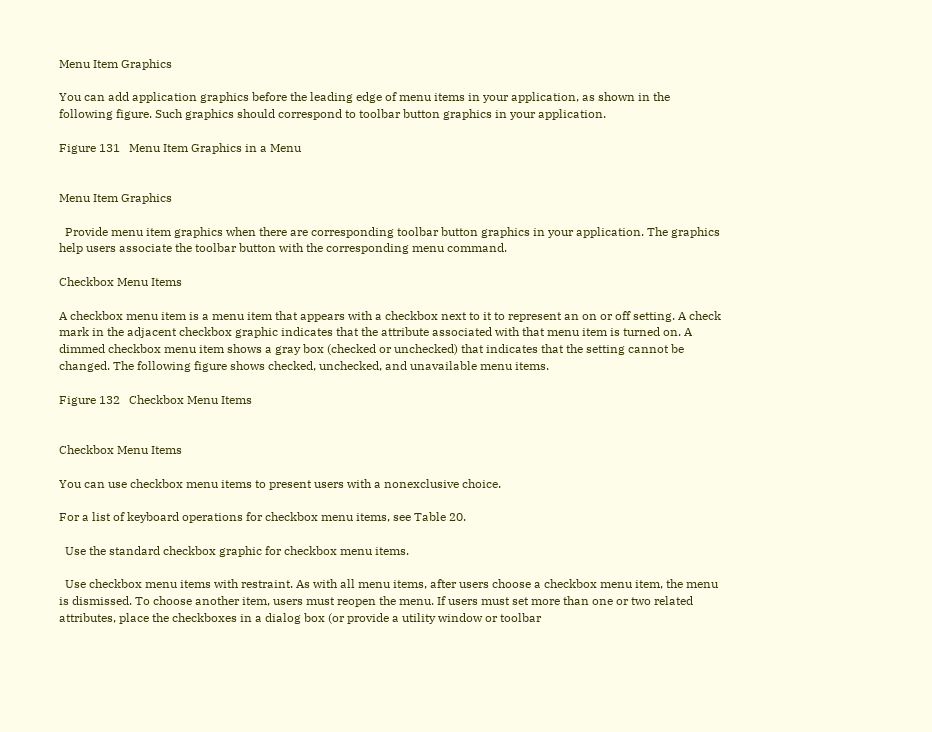Menu Item Graphics

You can add application graphics before the leading edge of menu items in your application, as shown in the following figure. Such graphics should correspond to toolbar button graphics in your application.

Figure 131   Menu Item Graphics in a Menu


Menu Item Graphics

  Provide menu item graphics when there are corresponding toolbar button graphics in your application. The graphics help users associate the toolbar button with the corresponding menu command.

Checkbox Menu Items

A checkbox menu item is a menu item that appears with a checkbox next to it to represent an on or off setting. A check mark in the adjacent checkbox graphic indicates that the attribute associated with that menu item is turned on. A dimmed checkbox menu item shows a gray box (checked or unchecked) that indicates that the setting cannot be changed. The following figure shows checked, unchecked, and unavailable menu items.

Figure 132   Checkbox Menu Items


Checkbox Menu Items

You can use checkbox menu items to present users with a nonexclusive choice.

For a list of keyboard operations for checkbox menu items, see Table 20.

  Use the standard checkbox graphic for checkbox menu items.

  Use checkbox menu items with restraint. As with all menu items, after users choose a checkbox menu item, the menu is dismissed. To choose another item, users must reopen the menu. If users must set more than one or two related attributes, place the checkboxes in a dialog box (or provide a utility window or toolbar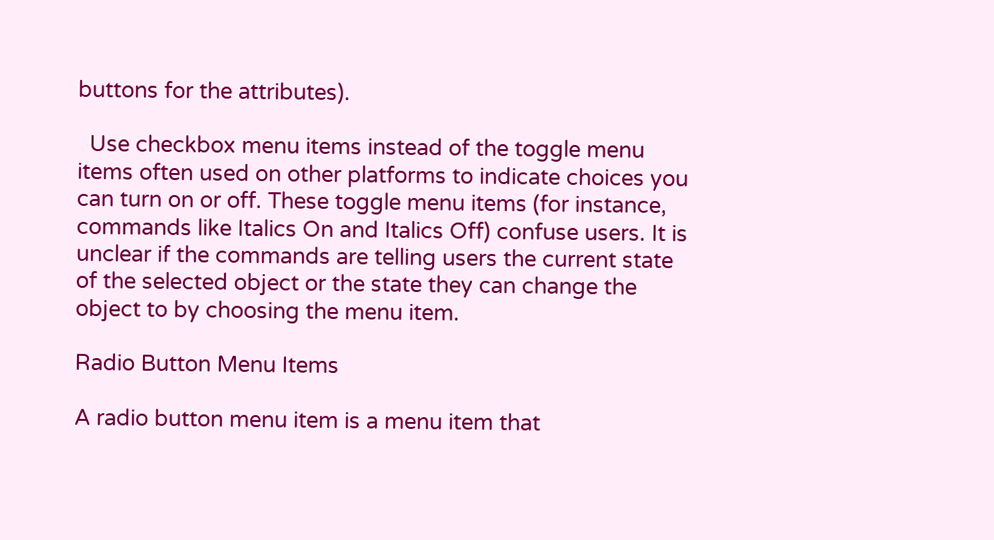buttons for the attributes).

  Use checkbox menu items instead of the toggle menu items often used on other platforms to indicate choices you can turn on or off. These toggle menu items (for instance, commands like Italics On and Italics Off) confuse users. It is unclear if the commands are telling users the current state of the selected object or the state they can change the object to by choosing the menu item.

Radio Button Menu Items

A radio button menu item is a menu item that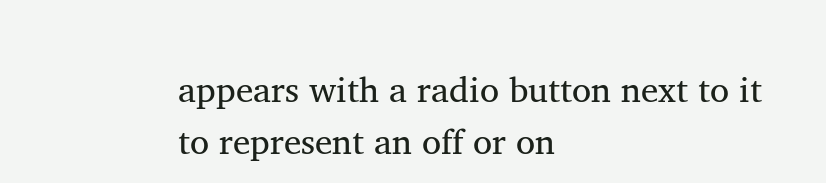appears with a radio button next to it to represent an off or on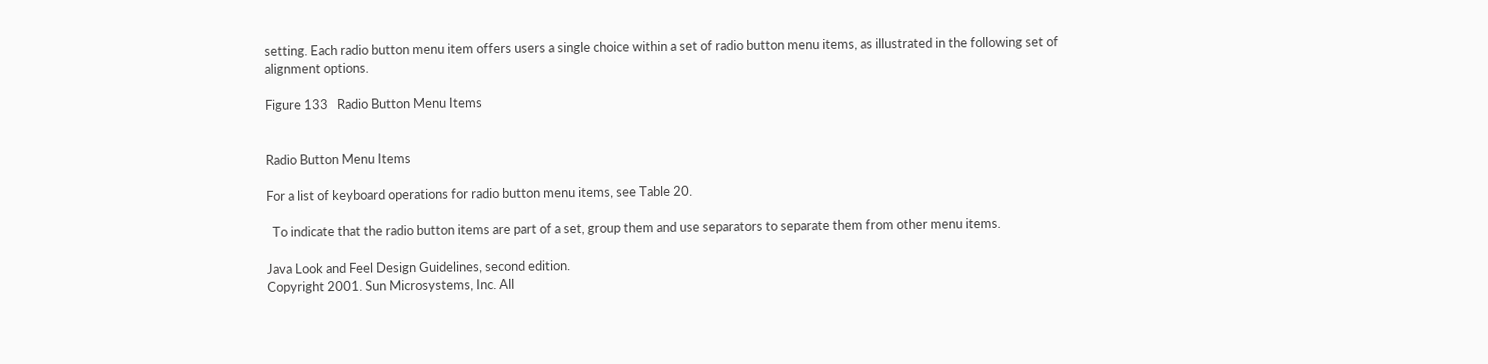setting. Each radio button menu item offers users a single choice within a set of radio button menu items, as illustrated in the following set of alignment options.

Figure 133   Radio Button Menu Items


Radio Button Menu Items

For a list of keyboard operations for radio button menu items, see Table 20.

  To indicate that the radio button items are part of a set, group them and use separators to separate them from other menu items.

Java Look and Feel Design Guidelines, second edition.
Copyright 2001. Sun Microsystems, Inc. All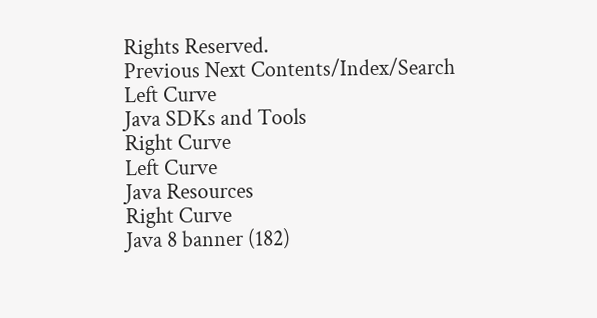Rights Reserved.
Previous Next Contents/Index/Search
Left Curve
Java SDKs and Tools
Right Curve
Left Curve
Java Resources
Right Curve
Java 8 banner (182)